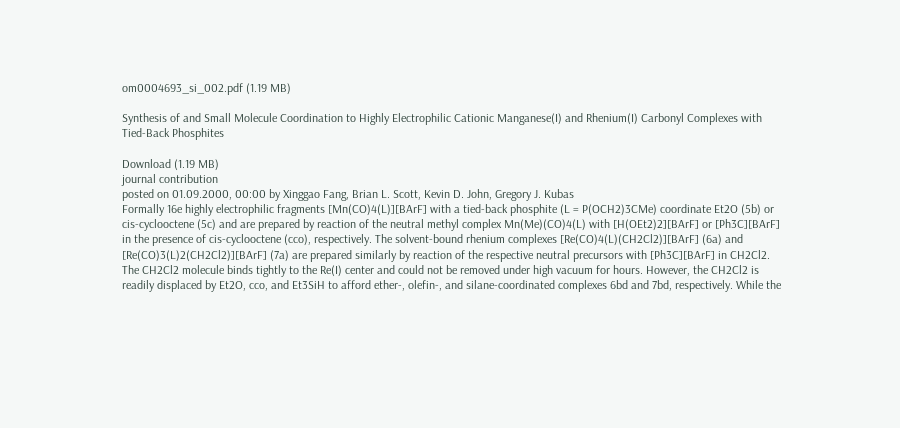om0004693_si_002.pdf (1.19 MB)

Synthesis of and Small Molecule Coordination to Highly Electrophilic Cationic Manganese(I) and Rhenium(I) Carbonyl Complexes with Tied-Back Phosphites

Download (1.19 MB)
journal contribution
posted on 01.09.2000, 00:00 by Xinggao Fang, Brian L. Scott, Kevin D. John, Gregory J. Kubas
Formally 16e highly electrophilic fragments [Mn(CO)4(L)][BArF] with a tied-back phosphite (L = P(OCH2)3CMe) coordinate Et2O (5b) or cis-cyclooctene (5c) and are prepared by reaction of the neutral methyl complex Mn(Me)(CO)4(L) with [H(OEt2)2][BArF] or [Ph3C][BArF] in the presence of cis-cyclooctene (cco), respectively. The solvent-bound rhenium complexes [Re(CO)4(L)(CH2Cl2)][BArF] (6a) and [Re(CO)3(L)2(CH2Cl2)][BArF] (7a) are prepared similarly by reaction of the respective neutral precursors with [Ph3C][BArF] in CH2Cl2. The CH2Cl2 molecule binds tightly to the Re(I) center and could not be removed under high vacuum for hours. However, the CH2Cl2 is readily displaced by Et2O, cco, and Et3SiH to afford ether-, olefin-, and silane-coordinated complexes 6bd and 7bd, respectively. While the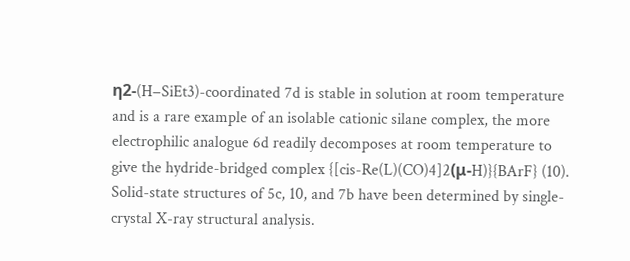η2-(H−SiEt3)-coordinated 7d is stable in solution at room temperature and is a rare example of an isolable cationic silane complex, the more electrophilic analogue 6d readily decomposes at room temperature to give the hydride-bridged complex {[cis-Re(L)(CO)4]2(μ-H)}{BArF} (10). Solid-state structures of 5c, 10, and 7b have been determined by single-crystal X-ray structural analysis.